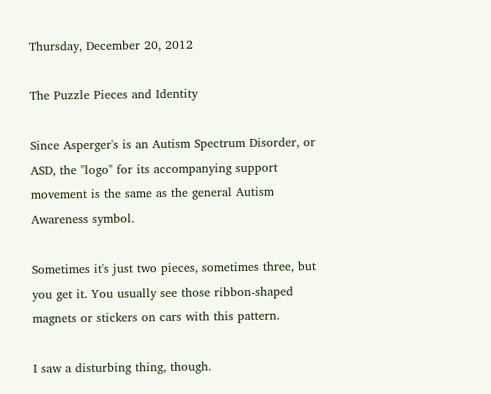Thursday, December 20, 2012

The Puzzle Pieces and Identity

Since Asperger's is an Autism Spectrum Disorder, or ASD, the "logo" for its accompanying support movement is the same as the general Autism Awareness symbol.

Sometimes it's just two pieces, sometimes three, but you get it. You usually see those ribbon-shaped magnets or stickers on cars with this pattern.

I saw a disturbing thing, though.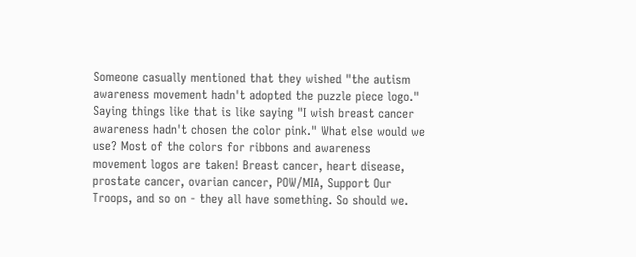Someone casually mentioned that they wished "the autism awareness movement hadn't adopted the puzzle piece logo." Saying things like that is like saying "I wish breast cancer awareness hadn't chosen the color pink." What else would we use? Most of the colors for ribbons and awareness movement logos are taken! Breast cancer, heart disease, prostate cancer, ovarian cancer, POW/MIA, Support Our Troops, and so on - they all have something. So should we.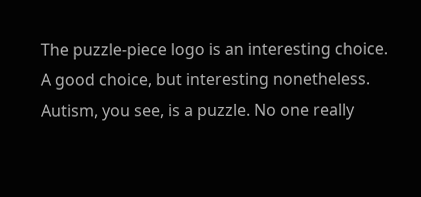The puzzle-piece logo is an interesting choice. A good choice, but interesting nonetheless. Autism, you see, is a puzzle. No one really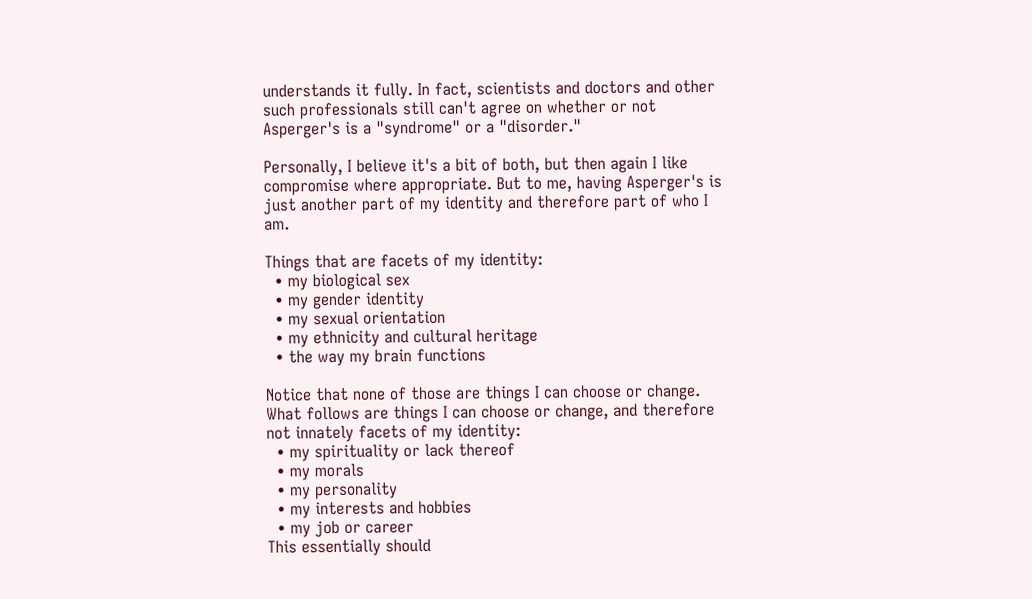understands it fully. In fact, scientists and doctors and other such professionals still can't agree on whether or not Asperger's is a "syndrome" or a "disorder."

Personally, I believe it's a bit of both, but then again I like compromise where appropriate. But to me, having Asperger's is just another part of my identity and therefore part of who I am.

Things that are facets of my identity:
  • my biological sex
  • my gender identity
  • my sexual orientation
  • my ethnicity and cultural heritage
  • the way my brain functions

Notice that none of those are things I can choose or change. What follows are things I can choose or change, and therefore not innately facets of my identity:
  • my spirituality or lack thereof
  • my morals
  • my personality
  • my interests and hobbies
  • my job or career
This essentially should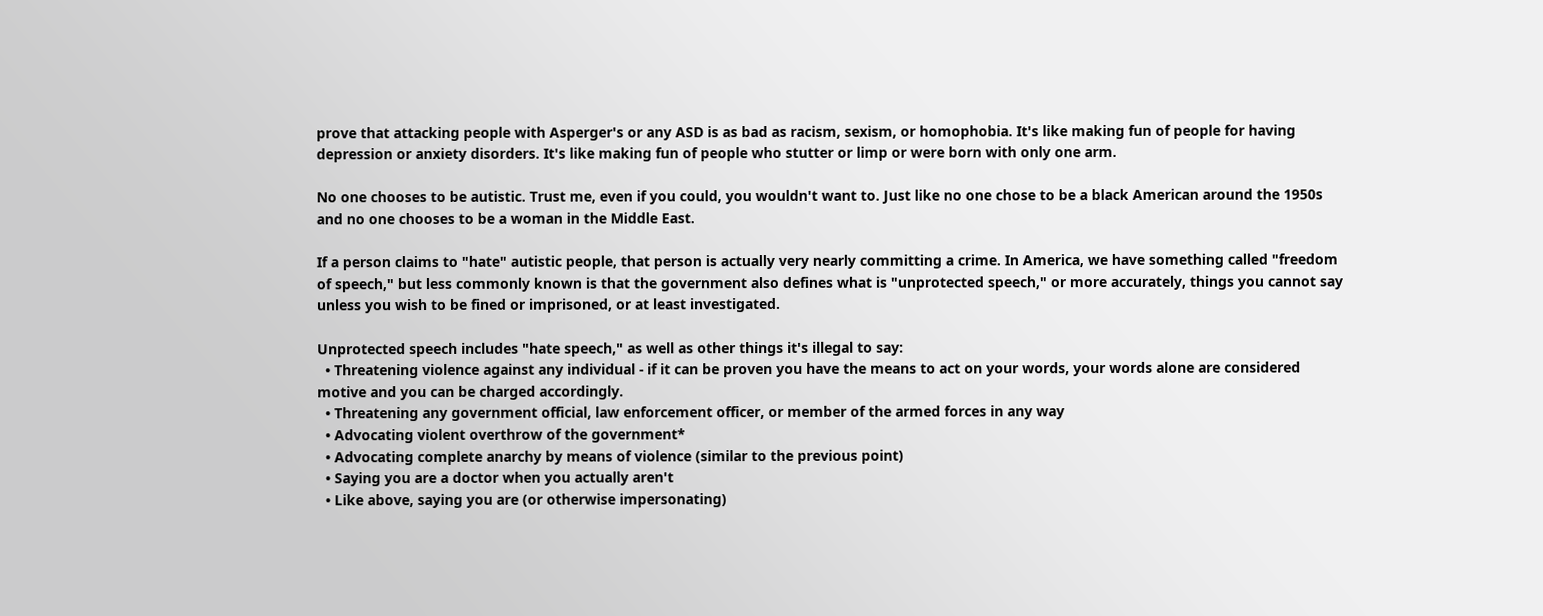prove that attacking people with Asperger's or any ASD is as bad as racism, sexism, or homophobia. It's like making fun of people for having depression or anxiety disorders. It's like making fun of people who stutter or limp or were born with only one arm.

No one chooses to be autistic. Trust me, even if you could, you wouldn't want to. Just like no one chose to be a black American around the 1950s and no one chooses to be a woman in the Middle East.

If a person claims to "hate" autistic people, that person is actually very nearly committing a crime. In America, we have something called "freedom of speech," but less commonly known is that the government also defines what is "unprotected speech," or more accurately, things you cannot say unless you wish to be fined or imprisoned, or at least investigated.

Unprotected speech includes "hate speech," as well as other things it's illegal to say:
  • Threatening violence against any individual - if it can be proven you have the means to act on your words, your words alone are considered motive and you can be charged accordingly.
  • Threatening any government official, law enforcement officer, or member of the armed forces in any way
  • Advocating violent overthrow of the government*
  • Advocating complete anarchy by means of violence (similar to the previous point)
  • Saying you are a doctor when you actually aren't
  • Like above, saying you are (or otherwise impersonating)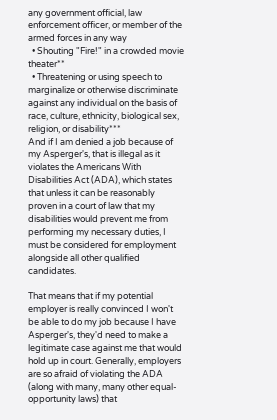any government official, law enforcement officer, or member of the armed forces in any way
  • Shouting "Fire!" in a crowded movie theater**
  • Threatening or using speech to marginalize or otherwise discriminate against any individual on the basis of race, culture, ethnicity, biological sex, religion, or disability***
And if I am denied a job because of my Asperger's, that is illegal as it violates the Americans With Disabilities Act (ADA), which states that unless it can be reasonably proven in a court of law that my disabilities would prevent me from performing my necessary duties, I must be considered for employment alongside all other qualified candidates.

That means that if my potential employer is really convinced I won't be able to do my job because I have Asperger's, they'd need to make a legitimate case against me that would hold up in court. Generally, employers are so afraid of violating the ADA (along with many, many other equal-opportunity laws) that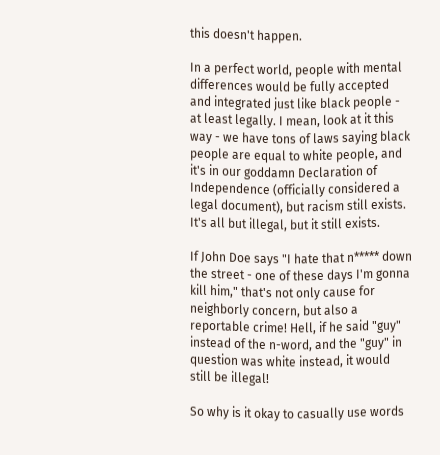this doesn't happen.

In a perfect world, people with mental differences would be fully accepted and integrated just like black people - at least legally. I mean, look at it this way - we have tons of laws saying black people are equal to white people, and it's in our goddamn Declaration of Independence (officially considered a legal document), but racism still exists. It's all but illegal, but it still exists.

If John Doe says "I hate that n***** down the street - one of these days I'm gonna kill him," that's not only cause for neighborly concern, but also a reportable crime! Hell, if he said "guy" instead of the n-word, and the "guy" in question was white instead, it would still be illegal!

So why is it okay to casually use words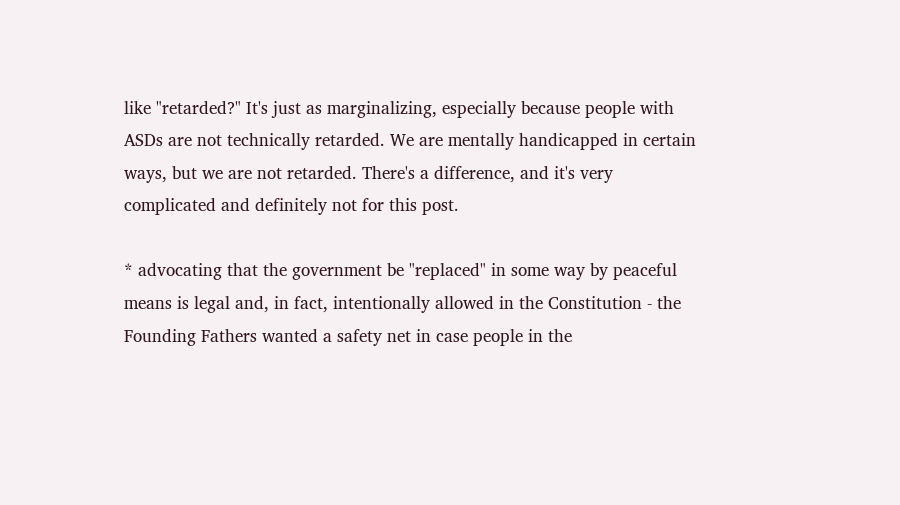like "retarded?" It's just as marginalizing, especially because people with ASDs are not technically retarded. We are mentally handicapped in certain ways, but we are not retarded. There's a difference, and it's very complicated and definitely not for this post.

* advocating that the government be "replaced" in some way by peaceful means is legal and, in fact, intentionally allowed in the Constitution - the Founding Fathers wanted a safety net in case people in the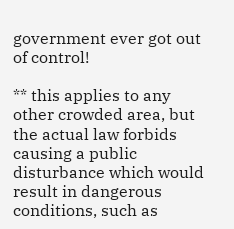government ever got out of control!

** this applies to any other crowded area, but the actual law forbids causing a public disturbance which would result in dangerous conditions, such as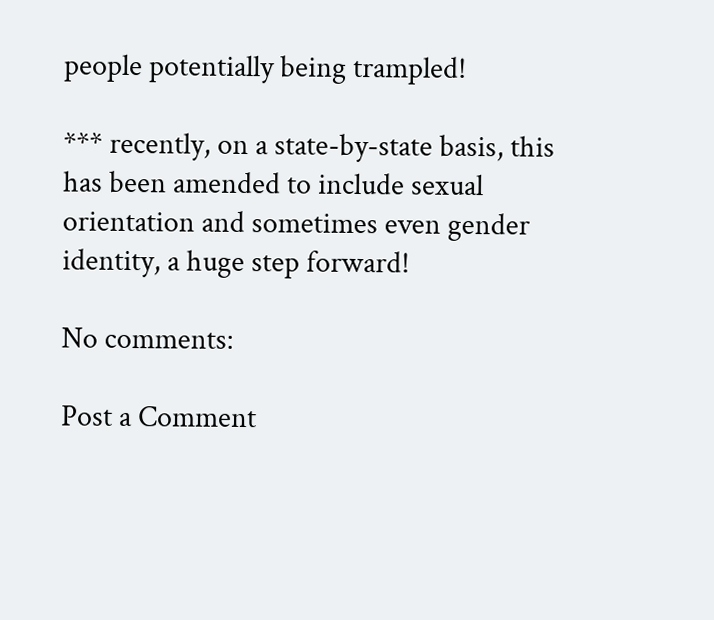people potentially being trampled!

*** recently, on a state-by-state basis, this has been amended to include sexual orientation and sometimes even gender identity, a huge step forward!

No comments:

Post a Comment